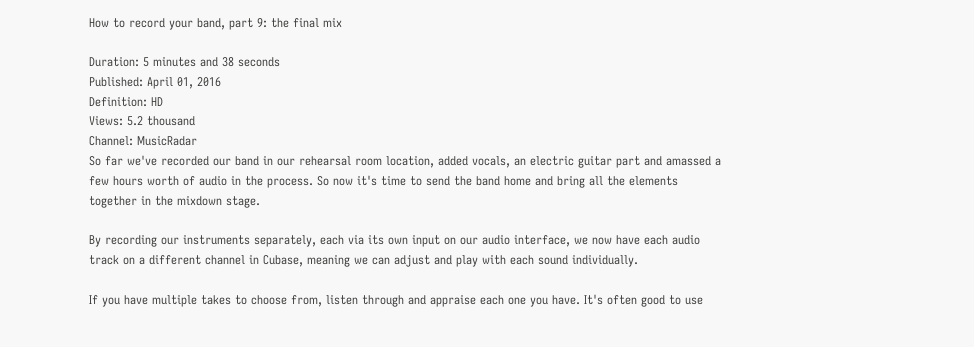How to record your band, part 9: the final mix

Duration: 5 minutes and 38 seconds
Published: April 01, 2016
Definition: HD
Views: 5.2 thousand
Channel: MusicRadar
So far we've recorded our band in our rehearsal room location, added vocals, an electric guitar part and amassed a few hours worth of audio in the process. So now it's time to send the band home and bring all the elements together in the mixdown stage.

By recording our instruments separately, each via its own input on our audio interface, we now have each audio track on a different channel in Cubase, meaning we can adjust and play with each sound individually.

If you have multiple takes to choose from, listen through and appraise each one you have. It's often good to use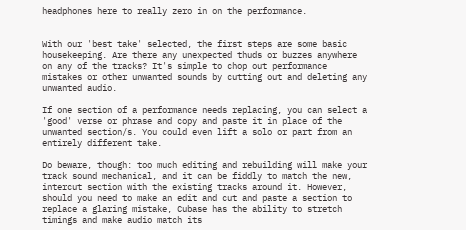headphones here to really zero in on the performance.


With our 'best take' selected, the first steps are some basic housekeeping. Are there any unexpected thuds or buzzes anywhere on any of the tracks? It's simple to chop out performance mistakes or other unwanted sounds by cutting out and deleting any unwanted audio.

If one section of a performance needs replacing, you can select a 'good' verse or phrase and copy and paste it in place of the unwanted section/s. You could even lift a solo or part from an entirely different take.

Do beware, though: too much editing and rebuilding will make your track sound mechanical, and it can be fiddly to match the new, intercut section with the existing tracks around it. However, should you need to make an edit and cut and paste a section to replace a glaring mistake, Cubase has the ability to stretch timings and make audio match its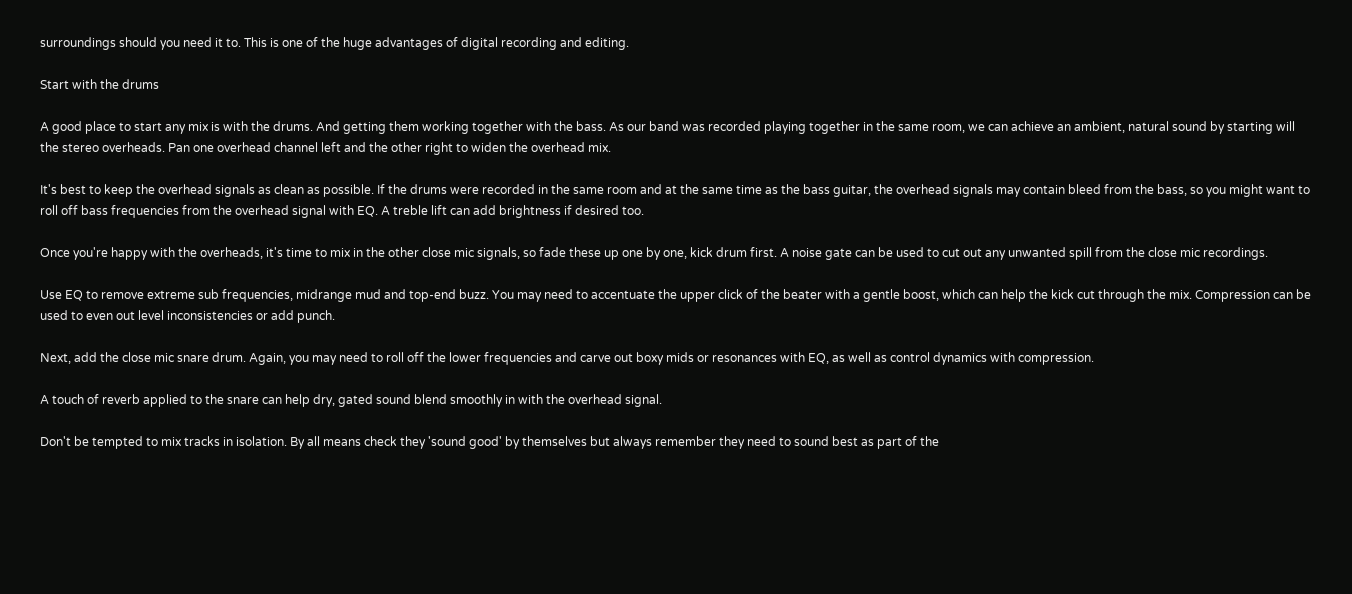surroundings should you need it to. This is one of the huge advantages of digital recording and editing.

Start with the drums

A good place to start any mix is with the drums. And getting them working together with the bass. As our band was recorded playing together in the same room, we can achieve an ambient, natural sound by starting will the stereo overheads. Pan one overhead channel left and the other right to widen the overhead mix.

It's best to keep the overhead signals as clean as possible. If the drums were recorded in the same room and at the same time as the bass guitar, the overhead signals may contain bleed from the bass, so you might want to roll off bass frequencies from the overhead signal with EQ. A treble lift can add brightness if desired too.

Once you're happy with the overheads, it's time to mix in the other close mic signals, so fade these up one by one, kick drum first. A noise gate can be used to cut out any unwanted spill from the close mic recordings.

Use EQ to remove extreme sub frequencies, midrange mud and top-end buzz. You may need to accentuate the upper click of the beater with a gentle boost, which can help the kick cut through the mix. Compression can be used to even out level inconsistencies or add punch.

Next, add the close mic snare drum. Again, you may need to roll off the lower frequencies and carve out boxy mids or resonances with EQ, as well as control dynamics with compression.

A touch of reverb applied to the snare can help dry, gated sound blend smoothly in with the overhead signal.

Don't be tempted to mix tracks in isolation. By all means check they 'sound good' by themselves but always remember they need to sound best as part of the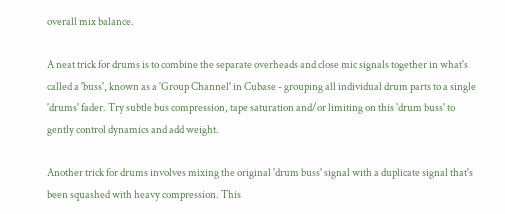overall mix balance.

A neat trick for drums is to combine the separate overheads and close mic signals together in what's called a 'buss', known as a 'Group Channel' in Cubase - grouping all individual drum parts to a single 'drums' fader. Try subtle bus compression, tape saturation and/or limiting on this 'drum buss' to gently control dynamics and add weight.

Another trick for drums involves mixing the original 'drum buss' signal with a duplicate signal that's been squashed with heavy compression. This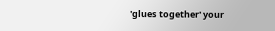'glues together' your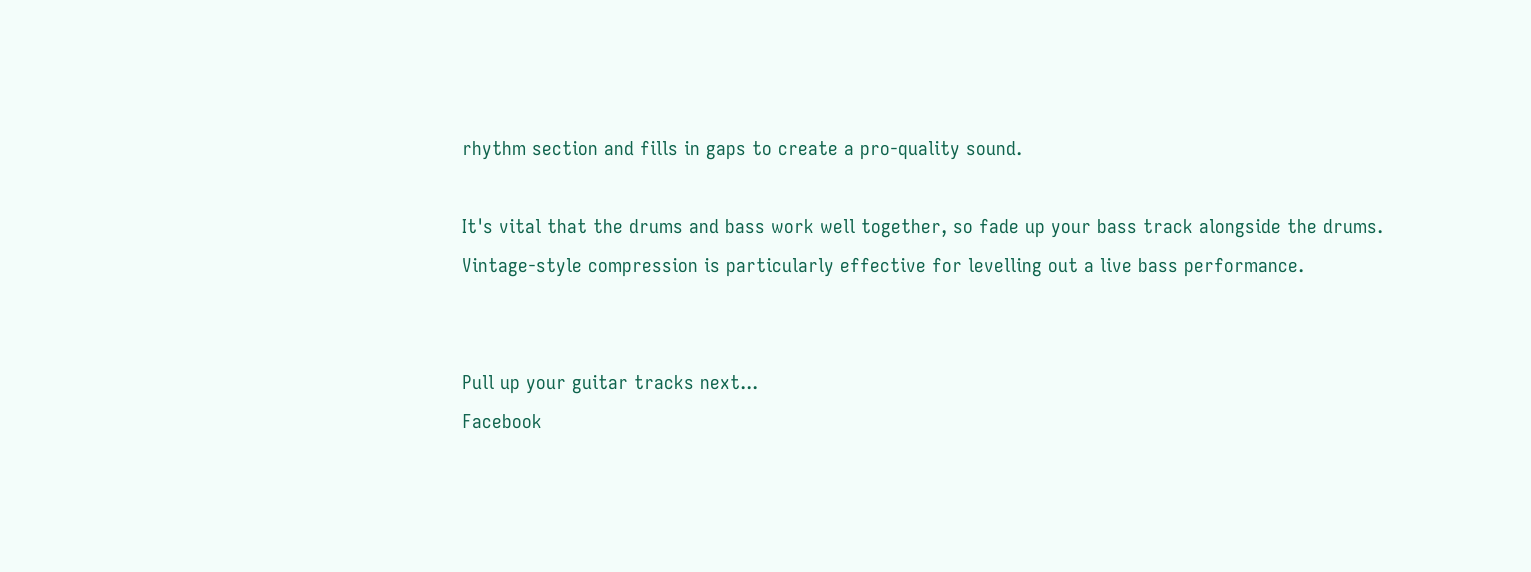rhythm section and fills in gaps to create a pro-quality sound.

It's vital that the drums and bass work well together, so fade up your bass track alongside the drums. Vintage-style compression is particularly effective for levelling out a live bass performance.


Pull up your guitar tracks next...
Facebook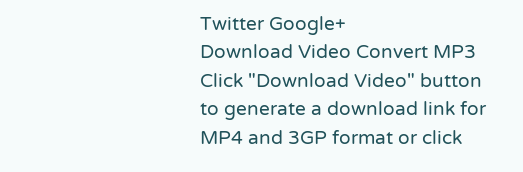Twitter Google+
Download Video Convert MP3
Click "Download Video" button to generate a download link for MP4 and 3GP format or click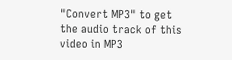"Convert MP3" to get the audio track of this video in MP3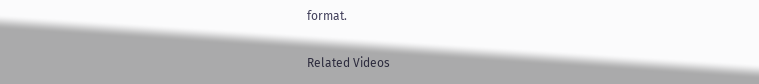format.

Related Videos